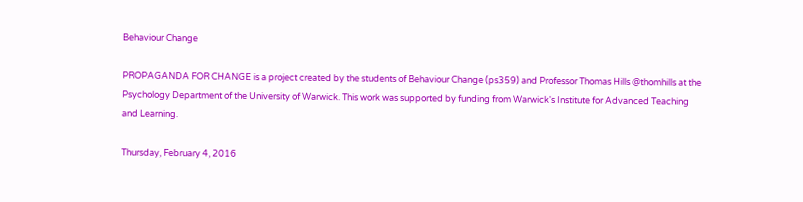Behaviour Change

PROPAGANDA FOR CHANGE is a project created by the students of Behaviour Change (ps359) and Professor Thomas Hills @thomhills at the Psychology Department of the University of Warwick. This work was supported by funding from Warwick's Institute for Advanced Teaching and Learning.

Thursday, February 4, 2016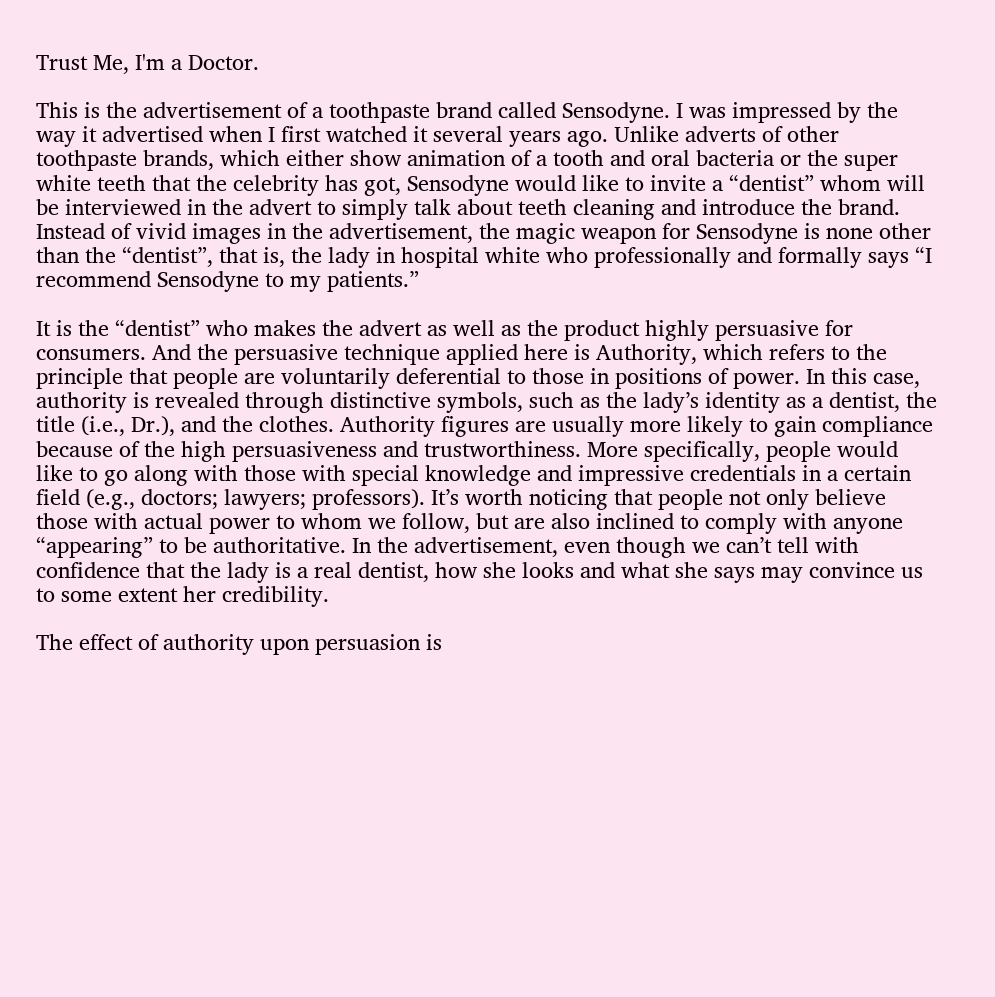Trust Me, I'm a Doctor.

This is the advertisement of a toothpaste brand called Sensodyne. I was impressed by the way it advertised when I first watched it several years ago. Unlike adverts of other toothpaste brands, which either show animation of a tooth and oral bacteria or the super white teeth that the celebrity has got, Sensodyne would like to invite a “dentist” whom will be interviewed in the advert to simply talk about teeth cleaning and introduce the brand. Instead of vivid images in the advertisement, the magic weapon for Sensodyne is none other than the “dentist”, that is, the lady in hospital white who professionally and formally says “I recommend Sensodyne to my patients.”

It is the “dentist” who makes the advert as well as the product highly persuasive for consumers. And the persuasive technique applied here is Authority, which refers to the principle that people are voluntarily deferential to those in positions of power. In this case, authority is revealed through distinctive symbols, such as the lady’s identity as a dentist, the title (i.e., Dr.), and the clothes. Authority figures are usually more likely to gain compliance because of the high persuasiveness and trustworthiness. More specifically, people would like to go along with those with special knowledge and impressive credentials in a certain field (e.g., doctors; lawyers; professors). It’s worth noticing that people not only believe those with actual power to whom we follow, but are also inclined to comply with anyone “appearing” to be authoritative. In the advertisement, even though we can’t tell with confidence that the lady is a real dentist, how she looks and what she says may convince us to some extent her credibility.

The effect of authority upon persuasion is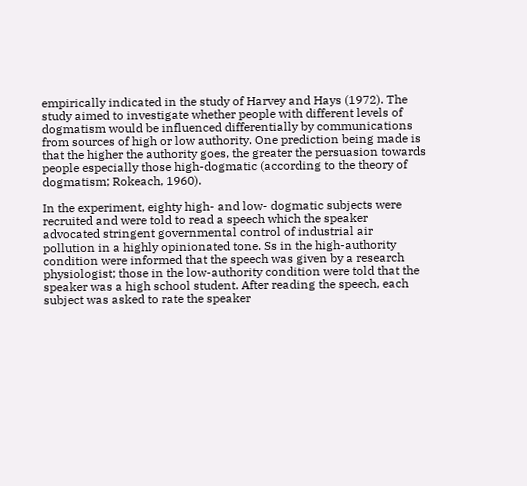empirically indicated in the study of Harvey and Hays (1972). The study aimed to investigate whether people with different levels of dogmatism would be influenced differentially by communications from sources of high or low authority. One prediction being made is that the higher the authority goes, the greater the persuasion towards people especially those high-dogmatic (according to the theory of dogmatism; Rokeach, 1960).

In the experiment, eighty high- and low- dogmatic subjects were recruited and were told to read a speech which the speaker advocated stringent governmental control of industrial air pollution in a highly opinionated tone. Ss in the high-authority condition were informed that the speech was given by a research physiologist; those in the low-authority condition were told that the speaker was a high school student. After reading the speech, each subject was asked to rate the speaker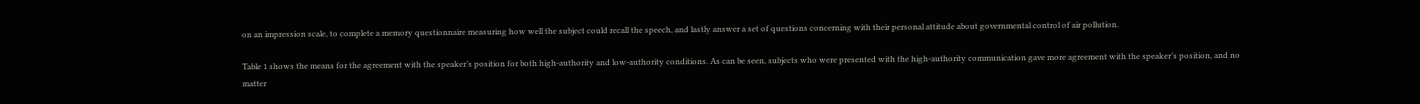on an impression scale, to complete a memory questionnaire measuring how well the subject could recall the speech, and lastly answer a set of questions concerning with their personal attitude about governmental control of air pollution.

Table 1 shows the means for the agreement with the speaker’s position for both high-authority and low-authority conditions. As can be seen, subjects who were presented with the high-authority communication gave more agreement with the speaker’s position, and no matter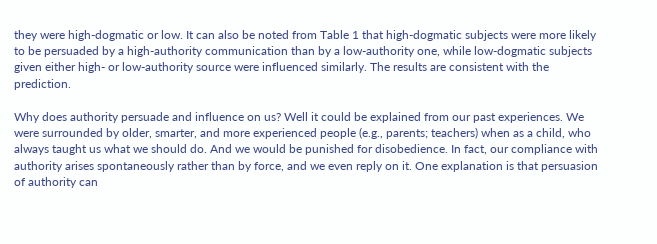they were high-dogmatic or low. It can also be noted from Table 1 that high-dogmatic subjects were more likely to be persuaded by a high-authority communication than by a low-authority one, while low-dogmatic subjects given either high- or low-authority source were influenced similarly. The results are consistent with the prediction.

Why does authority persuade and influence on us? Well it could be explained from our past experiences. We were surrounded by older, smarter, and more experienced people (e.g., parents; teachers) when as a child, who always taught us what we should do. And we would be punished for disobedience. In fact, our compliance with authority arises spontaneously rather than by force, and we even reply on it. One explanation is that persuasion of authority can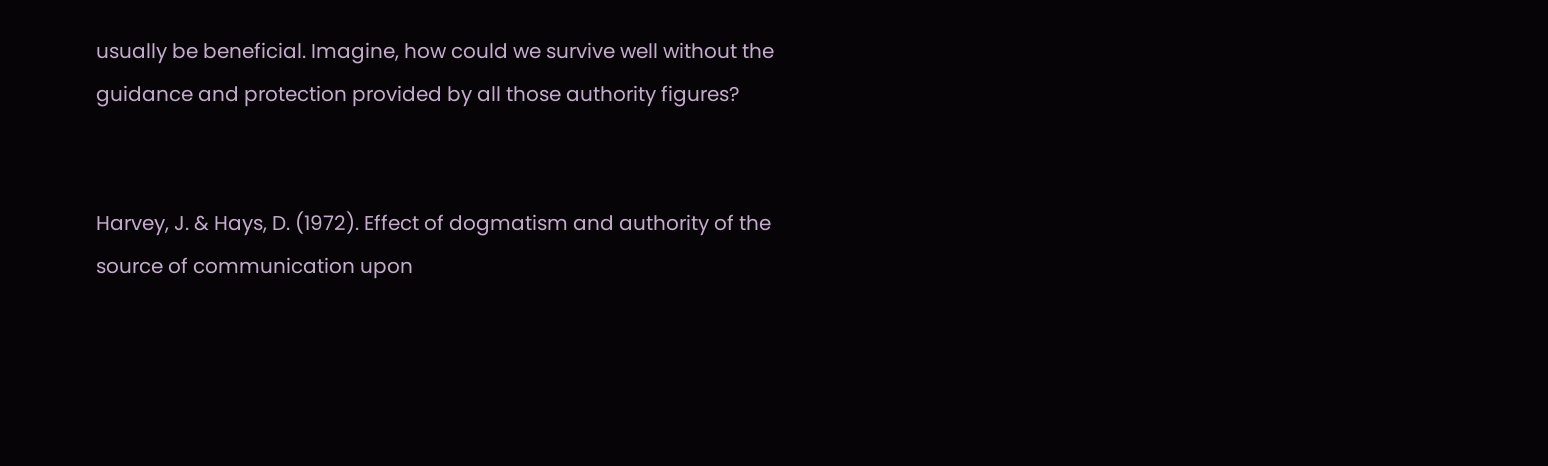usually be beneficial. Imagine, how could we survive well without the guidance and protection provided by all those authority figures?


Harvey, J. & Hays, D. (1972). Effect of dogmatism and authority of the source of communication upon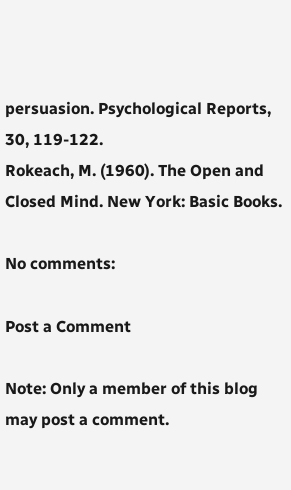persuasion. Psychological Reports, 30, 119-122.
Rokeach, M. (1960). The Open and Closed Mind. New York: Basic Books.

No comments:

Post a Comment

Note: Only a member of this blog may post a comment.